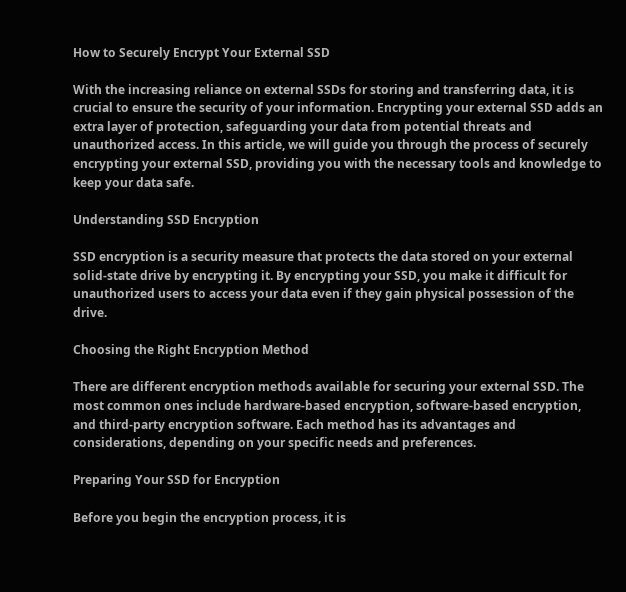How to Securely Encrypt Your External SSD

With the increasing reliance on external SSDs for storing and transferring data, it is crucial to ensure the security of your information. Encrypting your external SSD adds an extra layer of protection, safeguarding your data from potential threats and unauthorized access. In this article, we will guide you through the process of securely encrypting your external SSD, providing you with the necessary tools and knowledge to keep your data safe.

Understanding SSD Encryption

SSD encryption is a security measure that protects the data stored on your external solid-state drive by encrypting it. By encrypting your SSD, you make it difficult for unauthorized users to access your data even if they gain physical possession of the drive.

Choosing the Right Encryption Method

There are different encryption methods available for securing your external SSD. The most common ones include hardware-based encryption, software-based encryption, and third-party encryption software. Each method has its advantages and considerations, depending on your specific needs and preferences.

Preparing Your SSD for Encryption

Before you begin the encryption process, it is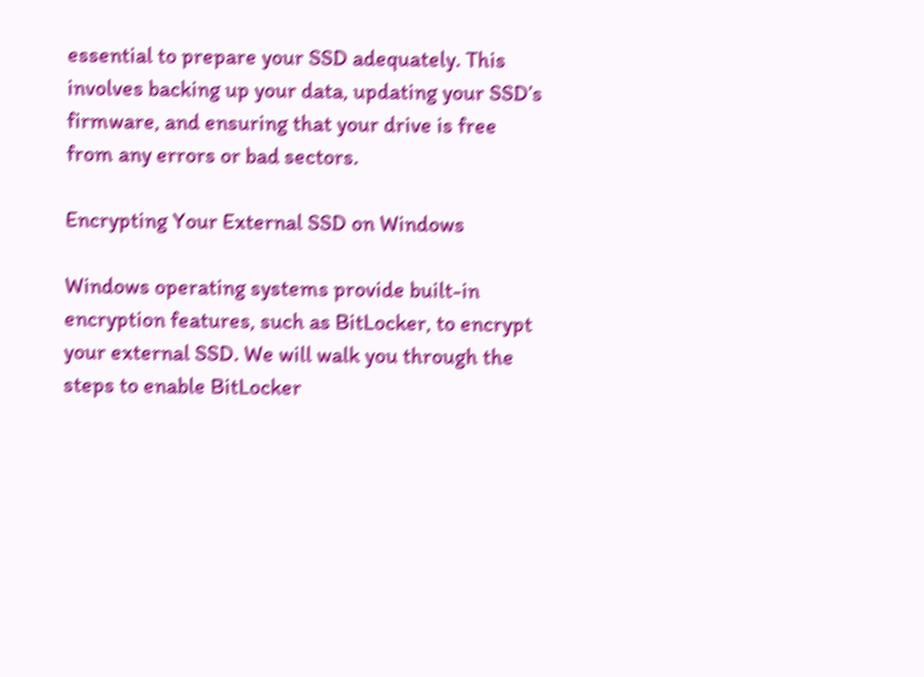essential to prepare your SSD adequately. This involves backing up your data, updating your SSD’s firmware, and ensuring that your drive is free from any errors or bad sectors.

Encrypting Your External SSD on Windows

Windows operating systems provide built-in encryption features, such as BitLocker, to encrypt your external SSD. We will walk you through the steps to enable BitLocker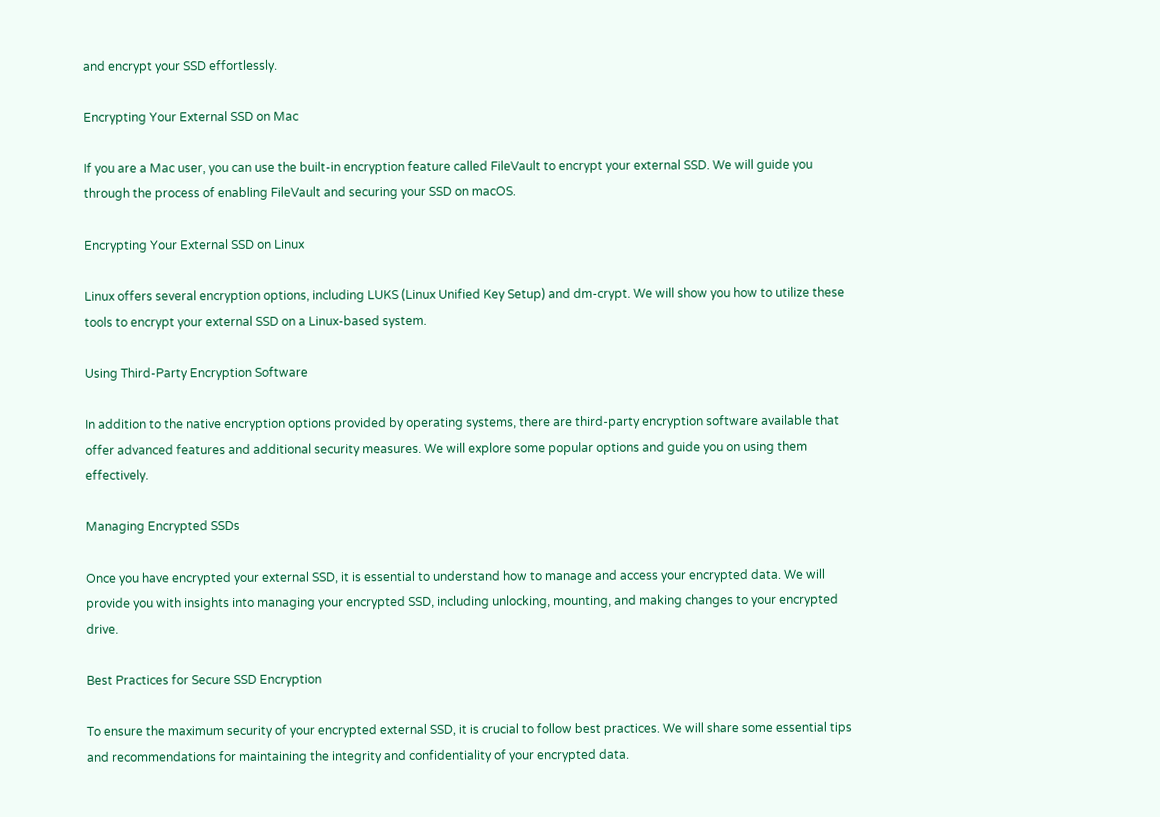and encrypt your SSD effortlessly.

Encrypting Your External SSD on Mac

If you are a Mac user, you can use the built-in encryption feature called FileVault to encrypt your external SSD. We will guide you through the process of enabling FileVault and securing your SSD on macOS.

Encrypting Your External SSD on Linux

Linux offers several encryption options, including LUKS (Linux Unified Key Setup) and dm-crypt. We will show you how to utilize these tools to encrypt your external SSD on a Linux-based system.

Using Third-Party Encryption Software

In addition to the native encryption options provided by operating systems, there are third-party encryption software available that offer advanced features and additional security measures. We will explore some popular options and guide you on using them effectively.

Managing Encrypted SSDs

Once you have encrypted your external SSD, it is essential to understand how to manage and access your encrypted data. We will provide you with insights into managing your encrypted SSD, including unlocking, mounting, and making changes to your encrypted drive.

Best Practices for Secure SSD Encryption

To ensure the maximum security of your encrypted external SSD, it is crucial to follow best practices. We will share some essential tips and recommendations for maintaining the integrity and confidentiality of your encrypted data.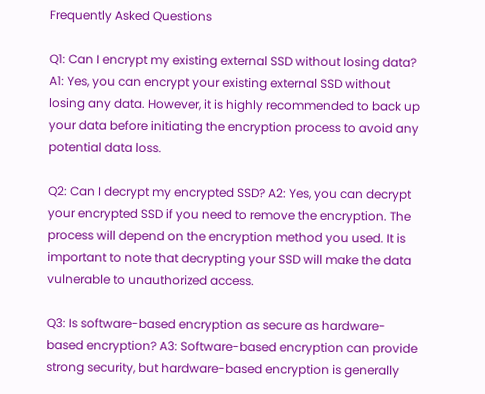Frequently Asked Questions

Q1: Can I encrypt my existing external SSD without losing data? A1: Yes, you can encrypt your existing external SSD without losing any data. However, it is highly recommended to back up your data before initiating the encryption process to avoid any potential data loss.

Q2: Can I decrypt my encrypted SSD? A2: Yes, you can decrypt your encrypted SSD if you need to remove the encryption. The process will depend on the encryption method you used. It is important to note that decrypting your SSD will make the data vulnerable to unauthorized access.

Q3: Is software-based encryption as secure as hardware-based encryption? A3: Software-based encryption can provide strong security, but hardware-based encryption is generally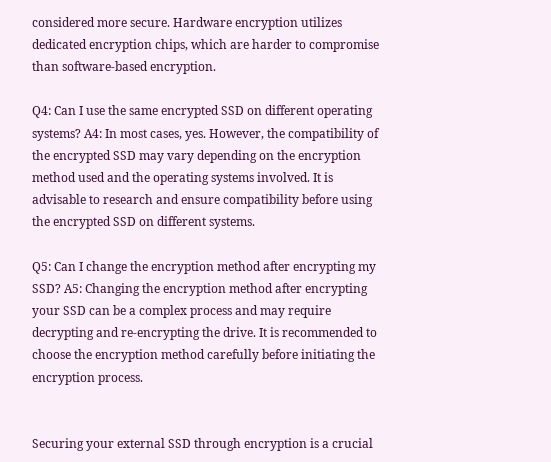considered more secure. Hardware encryption utilizes dedicated encryption chips, which are harder to compromise than software-based encryption.

Q4: Can I use the same encrypted SSD on different operating systems? A4: In most cases, yes. However, the compatibility of the encrypted SSD may vary depending on the encryption method used and the operating systems involved. It is advisable to research and ensure compatibility before using the encrypted SSD on different systems.

Q5: Can I change the encryption method after encrypting my SSD? A5: Changing the encryption method after encrypting your SSD can be a complex process and may require decrypting and re-encrypting the drive. It is recommended to choose the encryption method carefully before initiating the encryption process.


Securing your external SSD through encryption is a crucial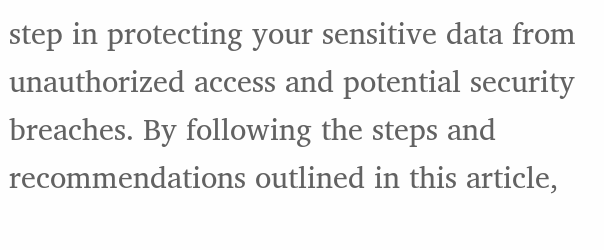step in protecting your sensitive data from unauthorized access and potential security breaches. By following the steps and recommendations outlined in this article,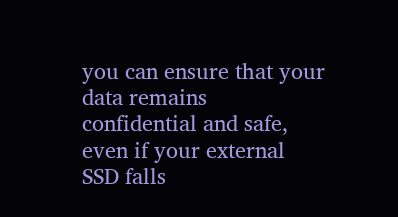you can ensure that your data remains confidential and safe, even if your external SSD falls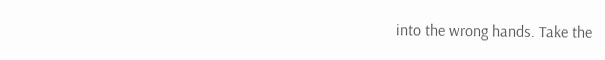into the wrong hands. Take the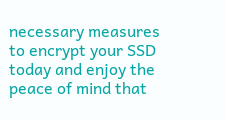necessary measures to encrypt your SSD today and enjoy the peace of mind that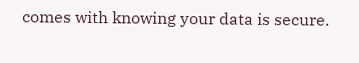comes with knowing your data is secure.